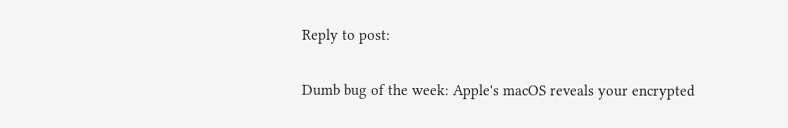Reply to post:

Dumb bug of the week: Apple's macOS reveals your encrypted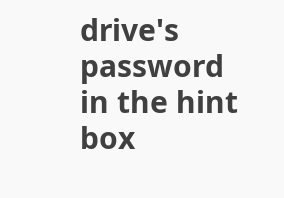drive's password in the hint box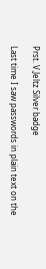Prst. V.Jeltz Silver badge

Last time I saw passwords in plain text on the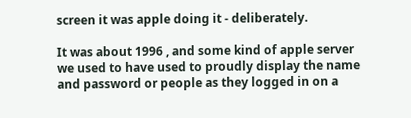screen it was apple doing it - deliberately.

It was about 1996 , and some kind of apple server we used to have used to proudly display the name and password or people as they logged in on a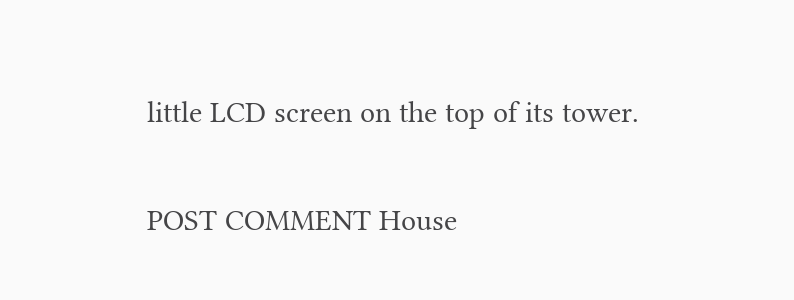little LCD screen on the top of its tower.

POST COMMENT House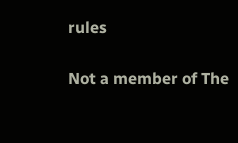rules

Not a member of The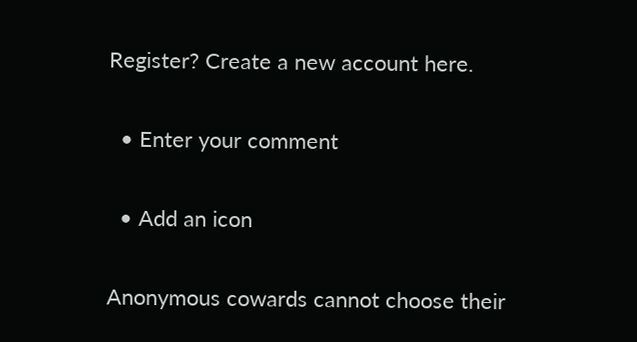Register? Create a new account here.

  • Enter your comment

  • Add an icon

Anonymous cowards cannot choose their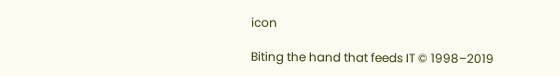icon

Biting the hand that feeds IT © 1998–2019